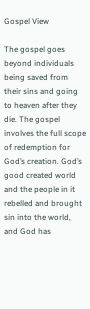Gospel View

The gospel goes beyond individuals being saved from their sins and going to heaven after they die. The gospel involves the full scope of redemption for God’s creation. God’s good created world and the people in it rebelled and brought sin into the world, and God has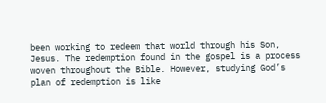been working to redeem that world through his Son, Jesus. The redemption found in the gospel is a process woven throughout the Bible. However, studying God’s plan of redemption is like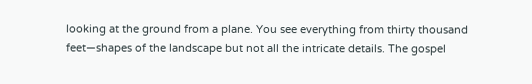looking at the ground from a plane. You see everything from thirty thousand feet—shapes of the landscape but not all the intricate details. The gospel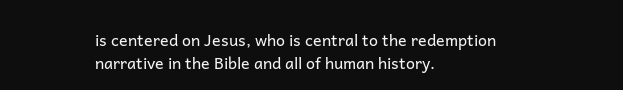is centered on Jesus, who is central to the redemption narrative in the Bible and all of human history.